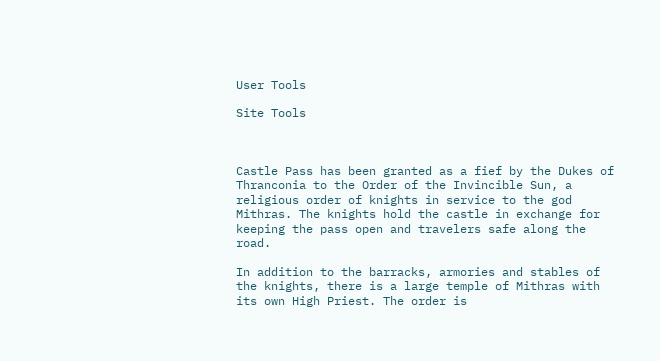User Tools

Site Tools



Castle Pass has been granted as a fief by the Dukes of Thranconia to the Order of the Invincible Sun, a religious order of knights in service to the god Mithras. The knights hold the castle in exchange for keeping the pass open and travelers safe along the road.

In addition to the barracks, armories and stables of the knights, there is a large temple of Mithras with its own High Priest. The order is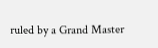ruled by a Grand Master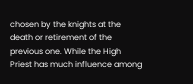chosen by the knights at the death or retirement of the previous one. While the High Priest has much influence among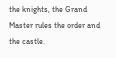the knights, the Grand Master rules the order and the castle.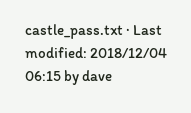castle_pass.txt · Last modified: 2018/12/04 06:15 by dave